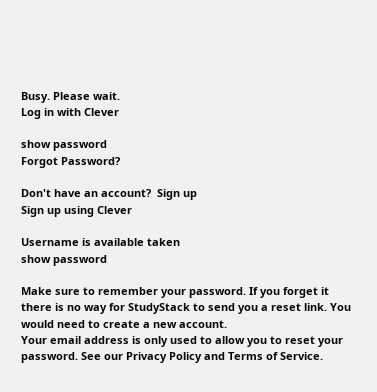Busy. Please wait.
Log in with Clever

show password
Forgot Password?

Don't have an account?  Sign up
Sign up using Clever

Username is available taken
show password

Make sure to remember your password. If you forget it there is no way for StudyStack to send you a reset link. You would need to create a new account.
Your email address is only used to allow you to reset your password. See our Privacy Policy and Terms of Service.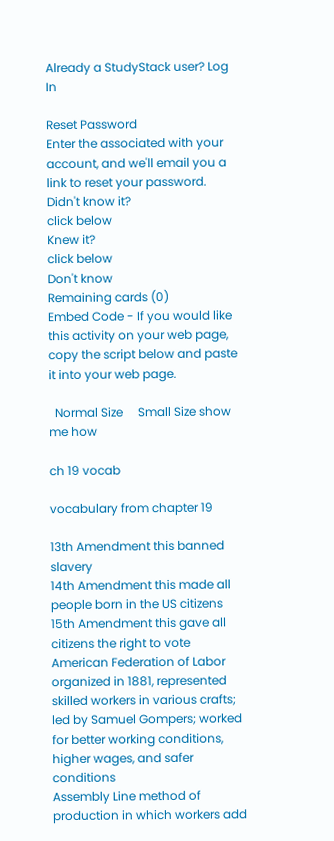Already a StudyStack user? Log In

Reset Password
Enter the associated with your account, and we'll email you a link to reset your password.
Didn't know it?
click below
Knew it?
click below
Don't know
Remaining cards (0)
Embed Code - If you would like this activity on your web page, copy the script below and paste it into your web page.

  Normal Size     Small Size show me how

ch 19 vocab

vocabulary from chapter 19

13th Amendment this banned slavery
14th Amendment this made all people born in the US citizens
15th Amendment this gave all citizens the right to vote
American Federation of Labor organized in 1881, represented skilled workers in various crafts; led by Samuel Gompers; worked for better working conditions, higher wages, and safer conditions
Assembly Line method of production in which workers add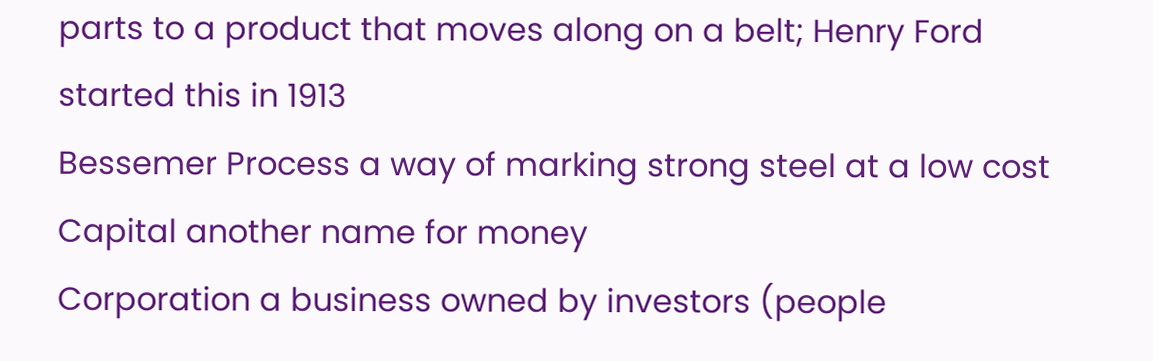parts to a product that moves along on a belt; Henry Ford started this in 1913
Bessemer Process a way of marking strong steel at a low cost
Capital another name for money
Corporation a business owned by investors (people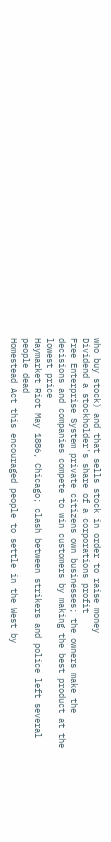who buy stock) and that sells stock in order to raise money
Dividend a stockholder's share of a corporations profit
Free Enterprise System private citizens own businesses; the owners make the decisions and companies compete to win customers by making the best product at the lowest price
Haymarket Riot May 1886, Chicago; clash between strikers and police left several people dead
Homestead Act this encouraged people to settle in the West by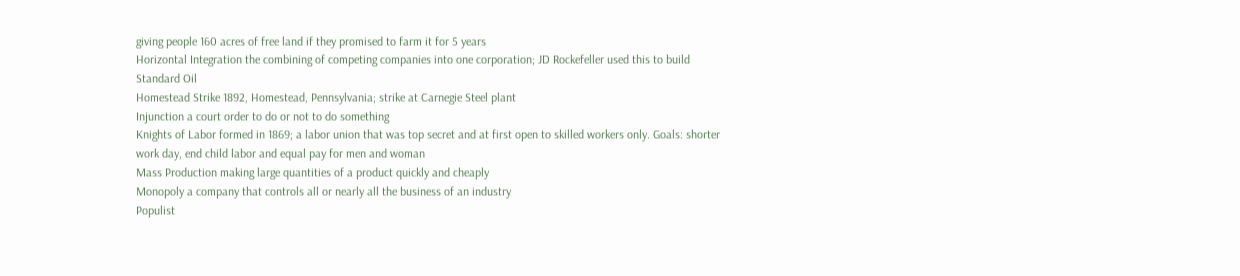giving people 160 acres of free land if they promised to farm it for 5 years
Horizontal Integration the combining of competing companies into one corporation; JD Rockefeller used this to build Standard Oil
Homestead Strike 1892, Homestead, Pennsylvania; strike at Carnegie Steel plant
Injunction a court order to do or not to do something
Knights of Labor formed in 1869; a labor union that was top secret and at first open to skilled workers only. Goals: shorter work day, end child labor and equal pay for men and woman
Mass Production making large quantities of a product quickly and cheaply
Monopoly a company that controls all or nearly all the business of an industry
Populist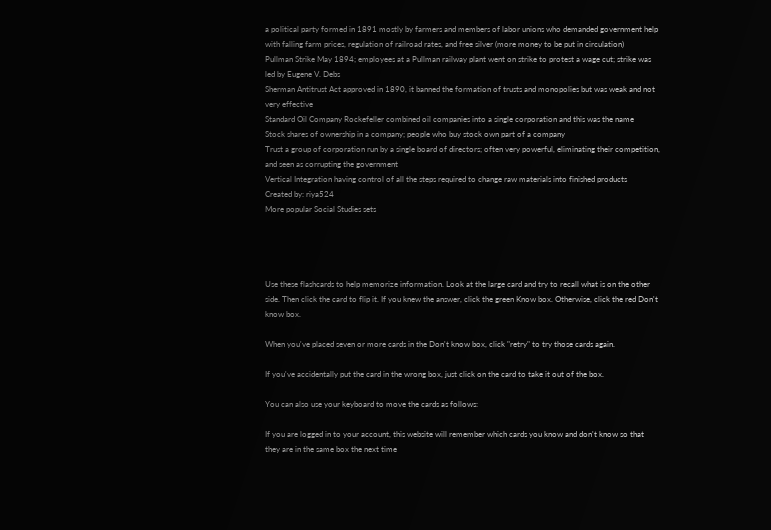a political party formed in 1891 mostly by farmers and members of labor unions who demanded government help with falling farm prices, regulation of railroad rates, and free silver (more money to be put in circulation)
Pullman Strike May 1894; employees at a Pullman railway plant went on strike to protest a wage cut; strike was led by Eugene V. Debs
Sherman Antitrust Act approved in 1890, it banned the formation of trusts and monopolies but was weak and not very effective
Standard Oil Company Rockefeller combined oil companies into a single corporation and this was the name
Stock shares of ownership in a company; people who buy stock own part of a company
Trust a group of corporation run by a single board of directors; often very powerful, eliminating their competition, and seen as corrupting the government
Vertical Integration having control of all the steps required to change raw materials into finished products
Created by: riya524
More popular Social Studies sets




Use these flashcards to help memorize information. Look at the large card and try to recall what is on the other side. Then click the card to flip it. If you knew the answer, click the green Know box. Otherwise, click the red Don't know box.

When you've placed seven or more cards in the Don't know box, click "retry" to try those cards again.

If you've accidentally put the card in the wrong box, just click on the card to take it out of the box.

You can also use your keyboard to move the cards as follows:

If you are logged in to your account, this website will remember which cards you know and don't know so that they are in the same box the next time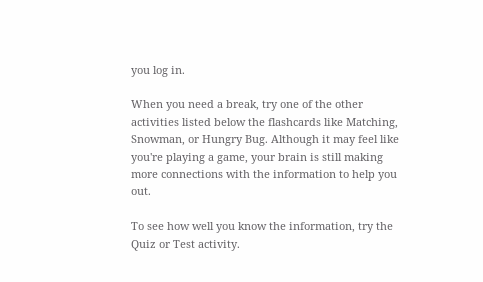you log in.

When you need a break, try one of the other activities listed below the flashcards like Matching, Snowman, or Hungry Bug. Although it may feel like you're playing a game, your brain is still making more connections with the information to help you out.

To see how well you know the information, try the Quiz or Test activity.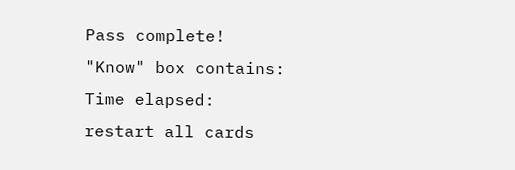Pass complete!
"Know" box contains:
Time elapsed:
restart all cards